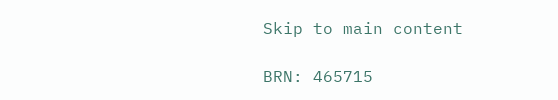Skip to main content

BRN: 465715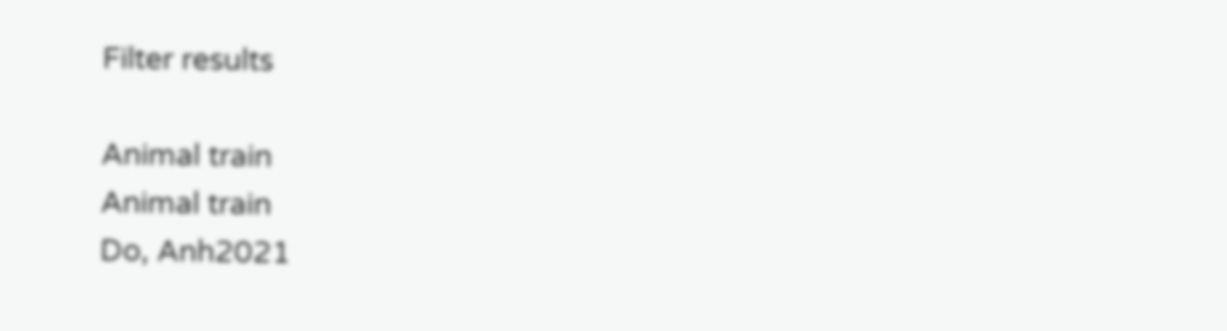Filter results

Animal train
Animal train
Do, Anh2021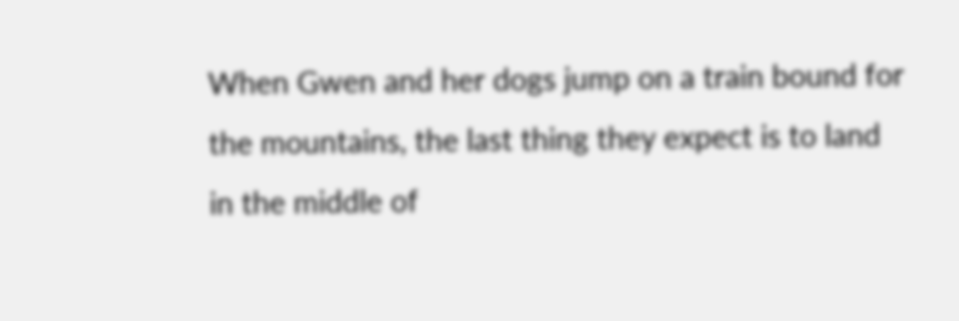When Gwen and her dogs jump on a train bound for the mountains, the last thing they expect is to land in the middle of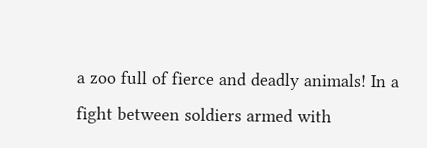a zoo full of fierce and deadly animals! In a fight between soldiers armed with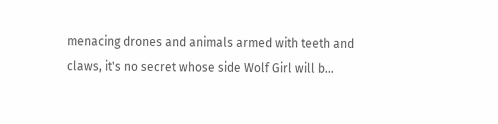menacing drones and animals armed with teeth and claws, it's no secret whose side Wolf Girl will b...